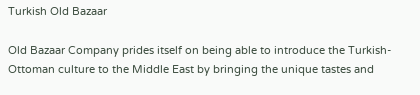Turkish Old Bazaar

Old Bazaar Company prides itself on being able to introduce the Turkish-Ottoman culture to the Middle East by bringing the unique tastes and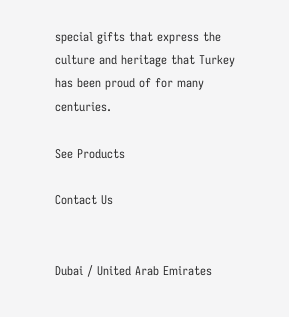special gifts that express the culture and heritage that Turkey has been proud of for many centuries.

See Products

Contact Us


Dubai / United Arab Emirates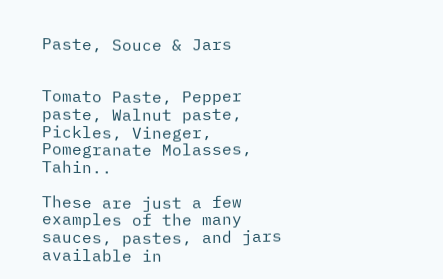Paste, Souce & Jars


Tomato Paste, Pepper paste, Walnut paste, Pickles, Vineger, Pomegranate Molasses, Tahin..

These are just a few examples of the many sauces, pastes, and jars available in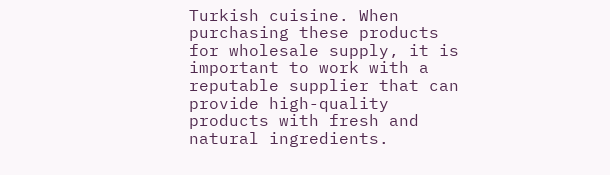Turkish cuisine. When purchasing these products for wholesale supply, it is important to work with a reputable supplier that can provide high-quality products with fresh and natural ingredients.